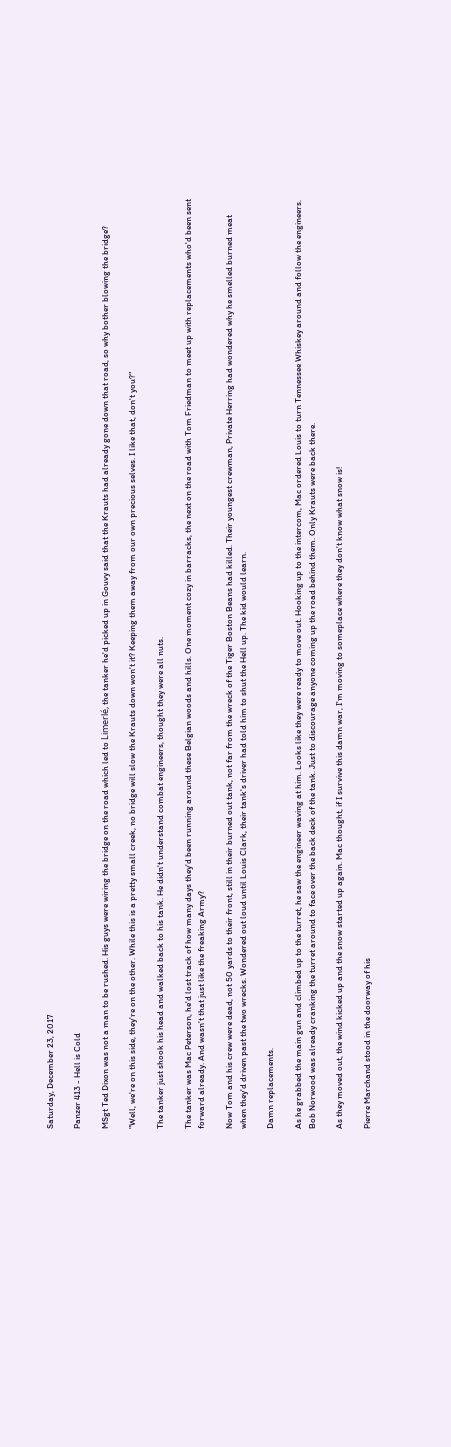Saturday, December 23, 2017

Panzer 413 - Hell is Cold

MSgt Ted Dixon was not a man to be rushed. His guys were wiring the bridge on the road which led to Limerlé, the tanker he'd picked up in Gouvy said that the Krauts had already gone down that road, so why bother blowing the bridge?

"Well, we're on this side, they're on the other. While this is a pretty small creek, no bridge will slow the Krauts down won't it? Keeping them away from our own precious selves. I like that, don't you?"

The tanker just shook his head and walked back to his tank. He didn't understand combat engineers, thought they were all nuts.

The tanker was Mac Peterson, he'd lost track of how many days they'd been running around these Belgian woods and hills. One moment cozy in barracks, the next on the road with Tom Friedman to meet up with replacements who'd been sent forward already. And wasn't that just like the freaking Army?

Now Tom and his crew were dead, not 50 yards to their front, still in their burned out tank, not far from the wreck of the Tiger Boston Beans had killed. Their youngest crewman, Private Herring had wondered why he smelled burned meat when they'd driven past the two wrecks. Wondered out loud until Louis Clark, their tank's driver had told him to shut the Hell up. The kid would learn.

Damn replacements.

As he grabbed the main gun and climbed up to the turret, he saw the engineer waving at him. Looks like they were ready to move out. Hooking up to the intercom, Mac ordered Louis to turn Tennessee Whiskey around and follow the engineers. Bob Norwood was already cranking the turret around to face over the back deck of the tank. Just to discourage anyone coming up the road behind them. Only Krauts were back there.

As they moved out, the wind kicked up and the snow started up again. Mac thought, if I survive this damn war, I'm moving to someplace where they don't know what snow is!

Pierre Marchand stood in the doorway of his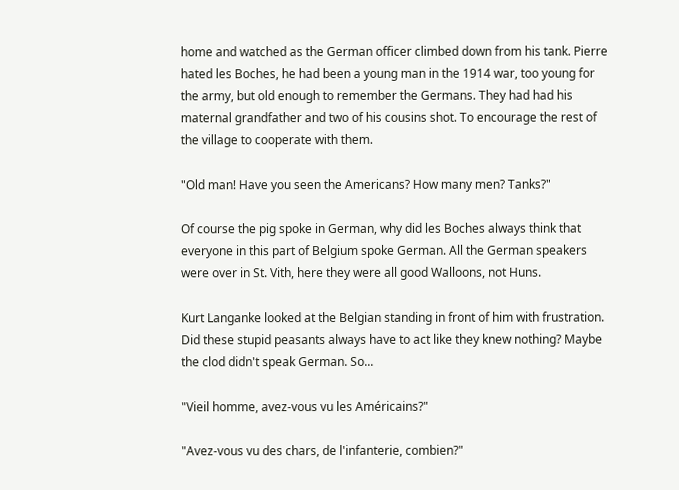home and watched as the German officer climbed down from his tank. Pierre hated les Boches, he had been a young man in the 1914 war, too young for the army, but old enough to remember the Germans. They had had his maternal grandfather and two of his cousins shot. To encourage the rest of the village to cooperate with them.

"Old man! Have you seen the Americans? How many men? Tanks?"

Of course the pig spoke in German, why did les Boches always think that everyone in this part of Belgium spoke German. All the German speakers were over in St. Vith, here they were all good Walloons, not Huns.

Kurt Langanke looked at the Belgian standing in front of him with frustration. Did these stupid peasants always have to act like they knew nothing? Maybe the clod didn't speak German. So...

"Vieil homme, avez-vous vu les Américains?"

"Avez-vous vu des chars, de l'infanterie, combien?"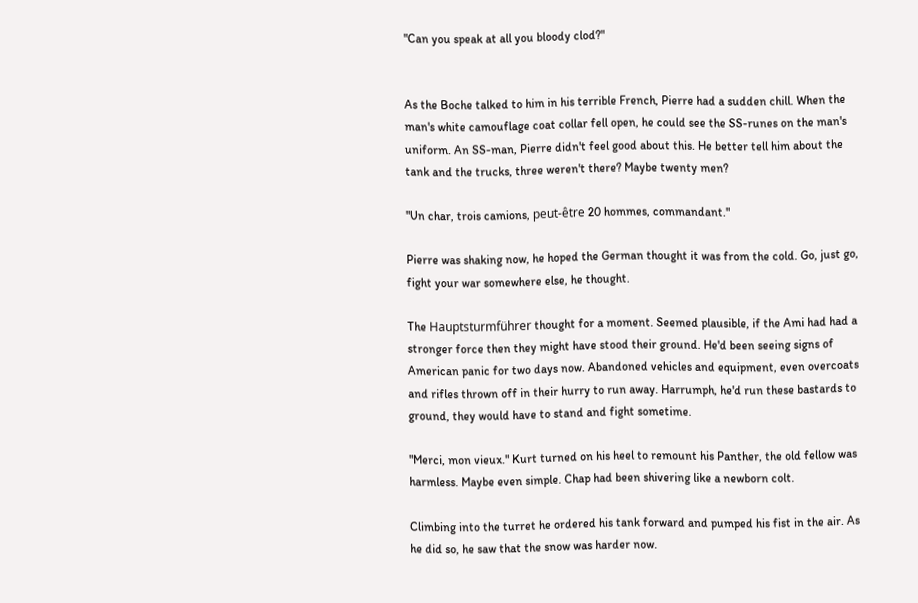"Can you speak at all you bloody clod?"


As the Boche talked to him in his terrible French, Pierre had a sudden chill. When the man's white camouflage coat collar fell open, he could see the SS-runes on the man's uniform. An SS-man, Pierre didn't feel good about this. He better tell him about the tank and the trucks, three weren't there? Maybe twenty men?

"Un char, trois camions, peut-être 20 hommes, commandant."

Pierre was shaking now, he hoped the German thought it was from the cold. Go, just go, fight your war somewhere else, he thought.

The Hauptsturmführer thought for a moment. Seemed plausible, if the Ami had had a stronger force then they might have stood their ground. He'd been seeing signs of American panic for two days now. Abandoned vehicles and equipment, even overcoats and rifles thrown off in their hurry to run away. Harrumph, he'd run these bastards to ground, they would have to stand and fight sometime.

"Merci, mon vieux." Kurt turned on his heel to remount his Panther, the old fellow was harmless. Maybe even simple. Chap had been shivering like a newborn colt.

Climbing into the turret he ordered his tank forward and pumped his fist in the air. As he did so, he saw that the snow was harder now.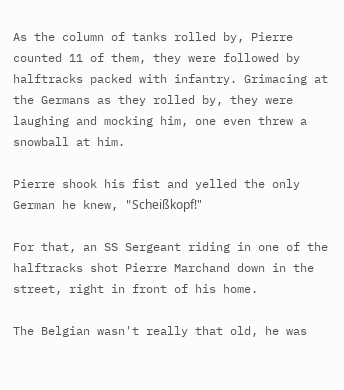As the column of tanks rolled by, Pierre counted 11 of them, they were followed by halftracks packed with infantry. Grimacing at the Germans as they rolled by, they were laughing and mocking him, one even threw a snowball at him.

Pierre shook his fist and yelled the only German he knew, "Scheißkopf!"

For that, an SS Sergeant riding in one of the halftracks shot Pierre Marchand down in the street, right in front of his home.

The Belgian wasn't really that old, he was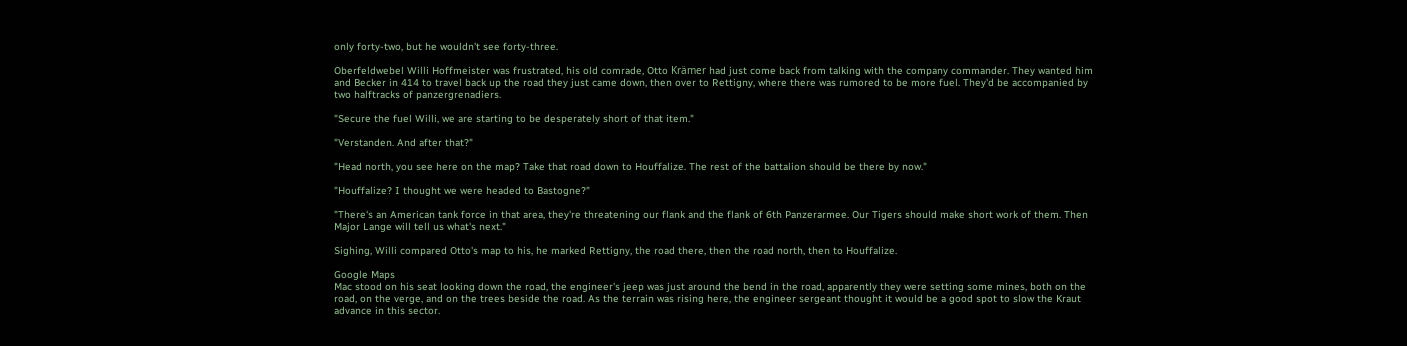only forty-two, but he wouldn't see forty-three.

Oberfeldwebel Willi Hoffmeister was frustrated, his old comrade, Otto Krämer had just come back from talking with the company commander. They wanted him and Becker in 414 to travel back up the road they just came down, then over to Rettigny, where there was rumored to be more fuel. They'd be accompanied by two halftracks of panzergrenadiers.

"Secure the fuel Willi, we are starting to be desperately short of that item."

"Verstanden. And after that?"

"Head north, you see here on the map? Take that road down to Houffalize. The rest of the battalion should be there by now."

"Houffalize? I thought we were headed to Bastogne?"

"There's an American tank force in that area, they're threatening our flank and the flank of 6th Panzerarmee. Our Tigers should make short work of them. Then Major Lange will tell us what's next."

Sighing, Willi compared Otto's map to his, he marked Rettigny, the road there, then the road north, then to Houffalize.

Google Maps
Mac stood on his seat looking down the road, the engineer's jeep was just around the bend in the road, apparently they were setting some mines, both on the road, on the verge, and on the trees beside the road. As the terrain was rising here, the engineer sergeant thought it would be a good spot to slow the Kraut advance in this sector.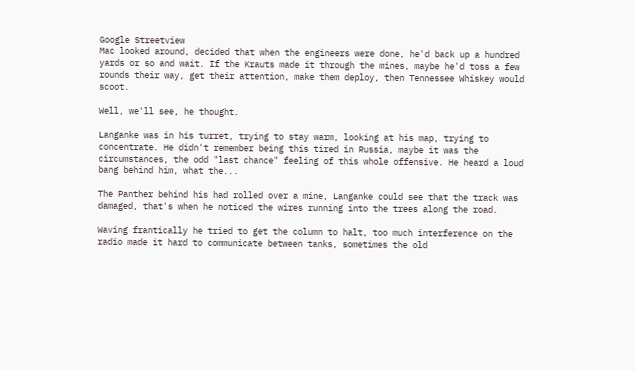Google Streetview
Mac looked around, decided that when the engineers were done, he'd back up a hundred yards or so and wait. If the Krauts made it through the mines, maybe he'd toss a few rounds their way, get their attention, make them deploy, then Tennessee Whiskey would scoot.

Well, we'll see, he thought.

Langanke was in his turret, trying to stay warm, looking at his map, trying to concentrate. He didn't remember being this tired in Russia, maybe it was the circumstances, the odd "last chance" feeling of this whole offensive. He heard a loud bang behind him, what the...

The Panther behind his had rolled over a mine, Langanke could see that the track was damaged, that's when he noticed the wires running into the trees along the road.

Waving frantically he tried to get the column to halt, too much interference on the radio made it hard to communicate between tanks, sometimes the old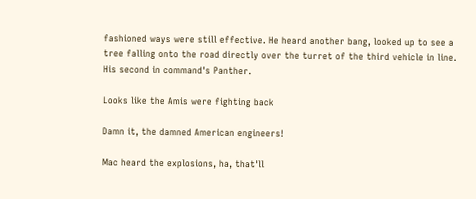fashioned ways were still effective. He heard another bang, looked up to see a tree falling onto the road directly over the turret of the third vehicle in line. His second in command's Panther.

Looks like the Amis were fighting back

Damn it, the damned American engineers!

Mac heard the explosions, ha, that'll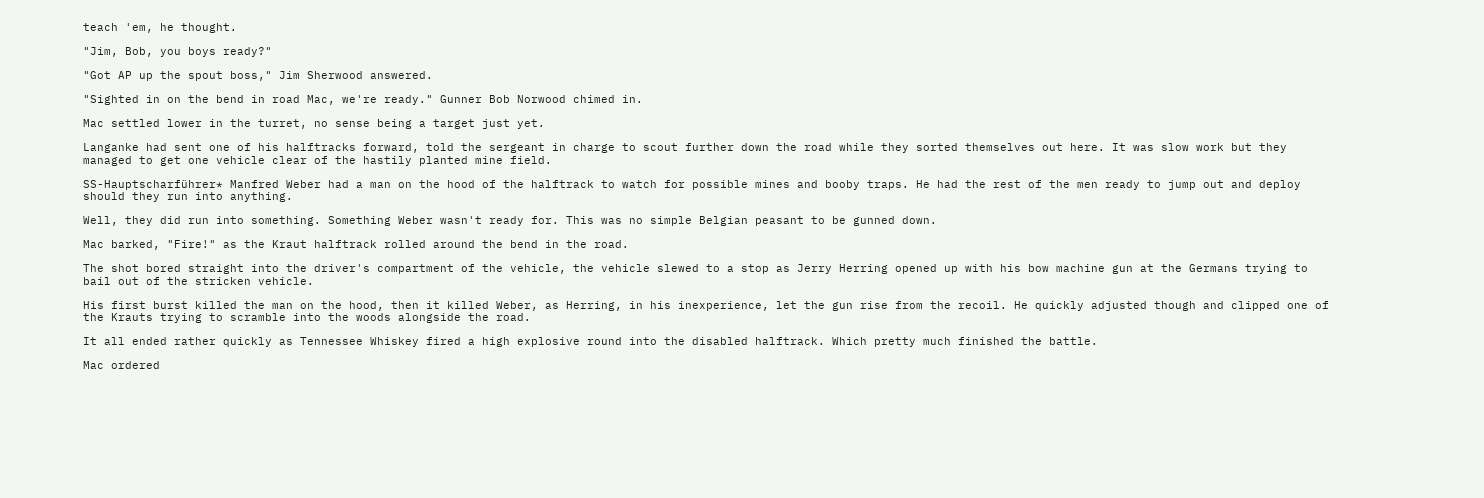teach 'em, he thought.

"Jim, Bob, you boys ready?"

"Got AP up the spout boss," Jim Sherwood answered.

"Sighted in on the bend in road Mac, we're ready." Gunner Bob Norwood chimed in.

Mac settled lower in the turret, no sense being a target just yet.

Langanke had sent one of his halftracks forward, told the sergeant in charge to scout further down the road while they sorted themselves out here. It was slow work but they managed to get one vehicle clear of the hastily planted mine field.

SS-Hauptscharführer* Manfred Weber had a man on the hood of the halftrack to watch for possible mines and booby traps. He had the rest of the men ready to jump out and deploy should they run into anything.

Well, they did run into something. Something Weber wasn't ready for. This was no simple Belgian peasant to be gunned down.

Mac barked, "Fire!" as the Kraut halftrack rolled around the bend in the road.

The shot bored straight into the driver's compartment of the vehicle, the vehicle slewed to a stop as Jerry Herring opened up with his bow machine gun at the Germans trying to bail out of the stricken vehicle.

His first burst killed the man on the hood, then it killed Weber, as Herring, in his inexperience, let the gun rise from the recoil. He quickly adjusted though and clipped one of the Krauts trying to scramble into the woods alongside the road.

It all ended rather quickly as Tennessee Whiskey fired a high explosive round into the disabled halftrack. Which pretty much finished the battle.

Mac ordered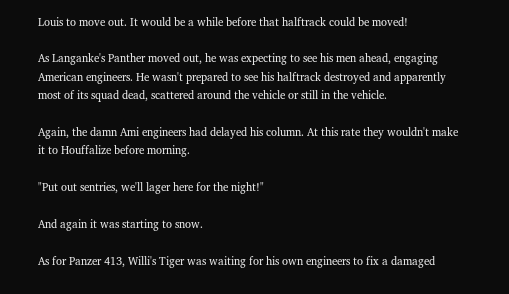Louis to move out. It would be a while before that halftrack could be moved!

As Langanke's Panther moved out, he was expecting to see his men ahead, engaging American engineers. He wasn't prepared to see his halftrack destroyed and apparently most of its squad dead, scattered around the vehicle or still in the vehicle.

Again, the damn Ami engineers had delayed his column. At this rate they wouldn't make it to Houffalize before morning.

"Put out sentries, we'll lager here for the night!"

And again it was starting to snow.

As for Panzer 413, Willi's Tiger was waiting for his own engineers to fix a damaged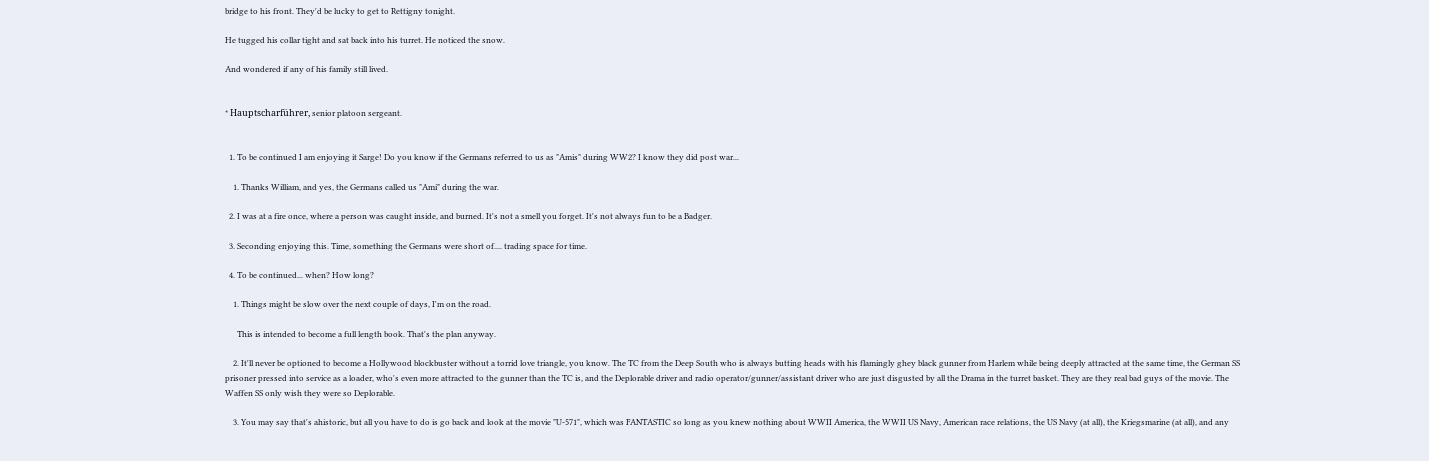bridge to his front. They'd be lucky to get to Rettigny tonight.

He tugged his collar tight and sat back into his turret. He noticed the snow.

And wondered if any of his family still lived.


* Hauptscharführer, senior platoon sergeant.


  1. To be continued I am enjoying it Sarge! Do you know if the Germans referred to us as "Amis" during WW2? I know they did post war...

    1. Thanks William, and yes, the Germans called us "Ami" during the war.

  2. I was at a fire once, where a person was caught inside, and burned. It's not a smell you forget. It's not always fun to be a Badger.

  3. Seconding enjoying this. Time, something the Germans were short of.... trading space for time.

  4. To be continued... when? How long?

    1. Things might be slow over the next couple of days, I'm on the road.

      This is intended to become a full length book. That's the plan anyway.

    2. It'll never be optioned to become a Hollywood blockbuster without a torrid love triangle, you know. The TC from the Deep South who is always butting heads with his flamingly ghey black gunner from Harlem while being deeply attracted at the same time, the German SS prisoner pressed into service as a loader, who's even more attracted to the gunner than the TC is, and the Deplorable driver and radio operator/gunner/assistant driver who are just disgusted by all the Drama in the turret basket. They are they real bad guys of the movie. The Waffen SS only wish they were so Deplorable.

    3. You may say that's ahistoric, but all you have to do is go back and look at the movie "U-571", which was FANTASTIC so long as you knew nothing about WWII America, the WWII US Navy, American race relations, the US Navy (at all), the Kriegsmarine (at all), and any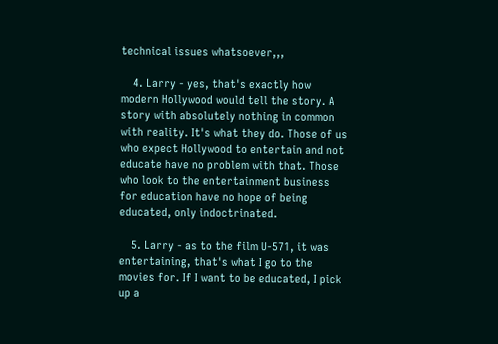technical issues whatsoever,,,

    4. Larry - yes, that's exactly how modern Hollywood would tell the story. A story with absolutely nothing in common with reality. It's what they do. Those of us who expect Hollywood to entertain and not educate have no problem with that. Those who look to the entertainment business for education have no hope of being educated, only indoctrinated.

    5. Larry - as to the film U-571, it was entertaining, that's what I go to the movies for. If I want to be educated, I pick up a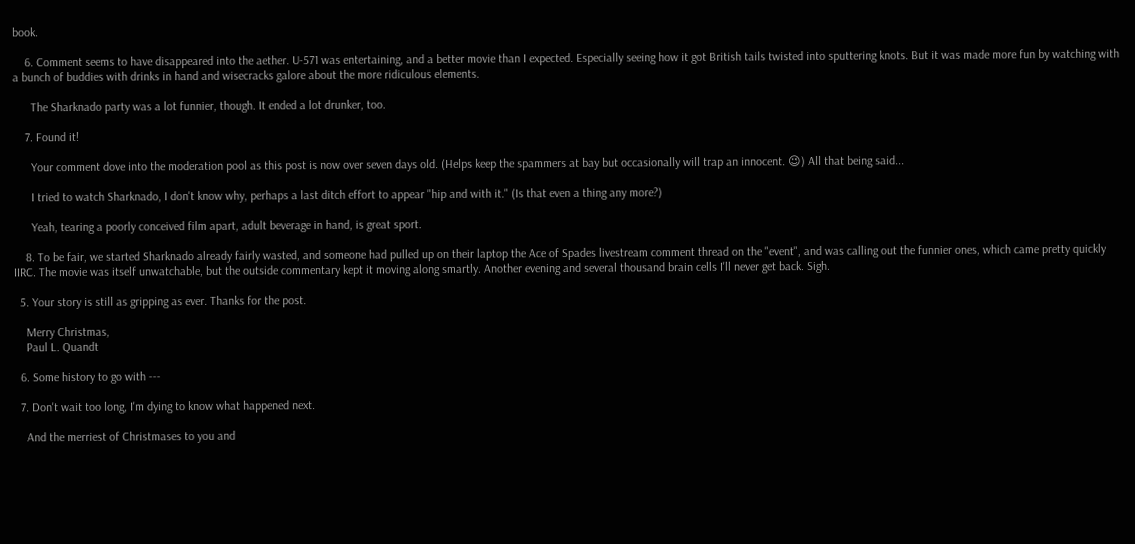book.

    6. Comment seems to have disappeared into the aether. U-571 was entertaining, and a better movie than I expected. Especially seeing how it got British tails twisted into sputtering knots. But it was made more fun by watching with a bunch of buddies with drinks in hand and wisecracks galore about the more ridiculous elements.

      The Sharknado party was a lot funnier, though. It ended a lot drunker, too.

    7. Found it!

      Your comment dove into the moderation pool as this post is now over seven days old. (Helps keep the spammers at bay but occasionally will trap an innocent. 😉) All that being said...

      I tried to watch Sharknado, I don't know why, perhaps a last ditch effort to appear "hip and with it." (Is that even a thing any more?)

      Yeah, tearing a poorly conceived film apart, adult beverage in hand, is great sport.

    8. To be fair, we started Sharknado already fairly wasted, and someone had pulled up on their laptop the Ace of Spades livestream comment thread on the "event", and was calling out the funnier ones, which came pretty quickly IIRC. The movie was itself unwatchable, but the outside commentary kept it moving along smartly. Another evening and several thousand brain cells I'll never get back. Sigh.

  5. Your story is still as gripping as ever. Thanks for the post.

    Merry Christmas,
    Paul L. Quandt

  6. Some history to go with ---

  7. Don't wait too long, I'm dying to know what happened next.

    And the merriest of Christmases to you and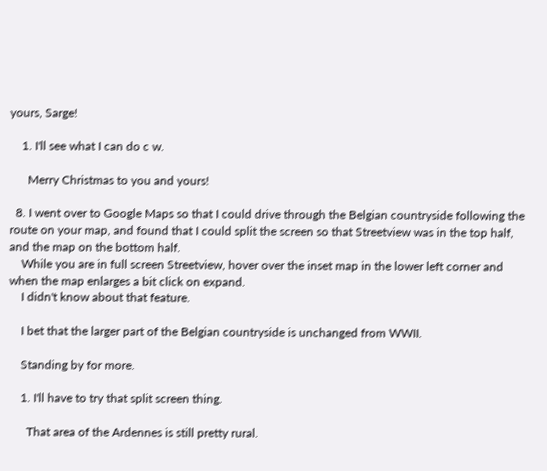yours, Sarge!

    1. I'll see what I can do c w.

      Merry Christmas to you and yours!

  8. I went over to Google Maps so that I could drive through the Belgian countryside following the route on your map, and found that I could split the screen so that Streetview was in the top half, and the map on the bottom half.
    While you are in full screen Streetview, hover over the inset map in the lower left corner and when the map enlarges a bit click on expand.
    I didn't know about that feature.

    I bet that the larger part of the Belgian countryside is unchanged from WWII.

    Standing by for more.

    1. I'll have to try that split screen thing.

      That area of the Ardennes is still pretty rural.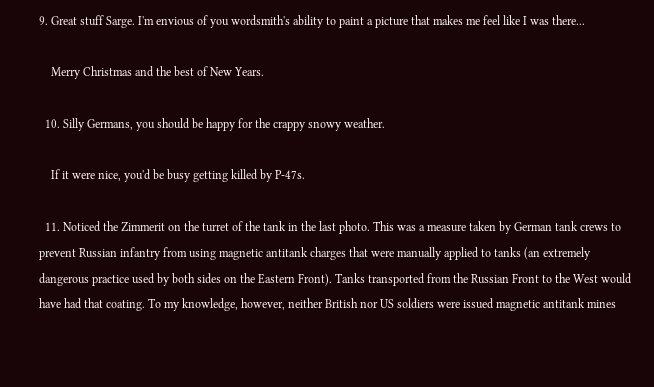9. Great stuff Sarge. I'm envious of you wordsmith's ability to paint a picture that makes me feel like I was there...

    Merry Christmas and the best of New Years.

  10. Silly Germans, you should be happy for the crappy snowy weather.

    If it were nice, you'd be busy getting killed by P-47s.

  11. Noticed the Zimmerit on the turret of the tank in the last photo. This was a measure taken by German tank crews to prevent Russian infantry from using magnetic antitank charges that were manually applied to tanks (an extremely dangerous practice used by both sides on the Eastern Front). Tanks transported from the Russian Front to the West would have had that coating. To my knowledge, however, neither British nor US soldiers were issued magnetic antitank mines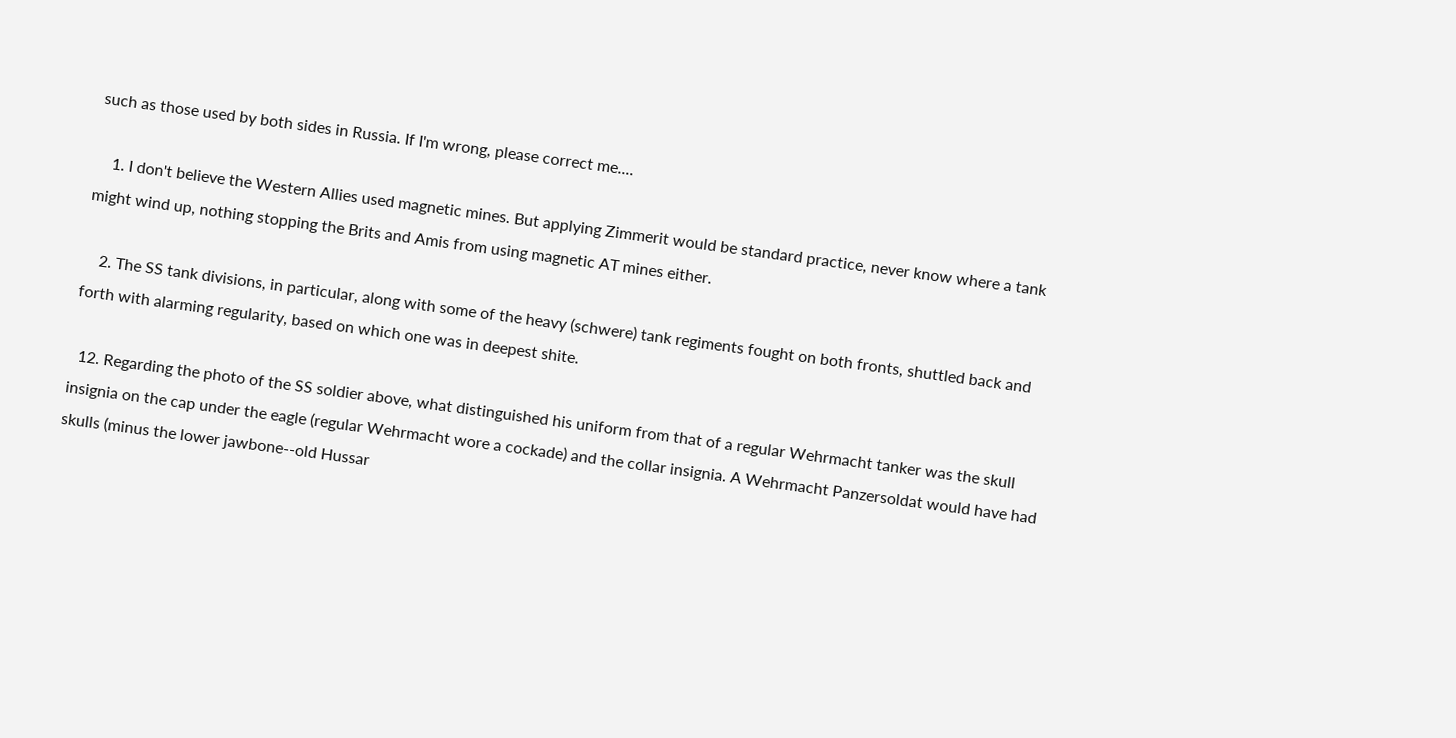such as those used by both sides in Russia. If I'm wrong, please correct me....

    1. I don't believe the Western Allies used magnetic mines. But applying Zimmerit would be standard practice, never know where a tank might wind up, nothing stopping the Brits and Amis from using magnetic AT mines either.

    2. The SS tank divisions, in particular, along with some of the heavy (schwere) tank regiments fought on both fronts, shuttled back and forth with alarming regularity, based on which one was in deepest shite.

  12. Regarding the photo of the SS soldier above, what distinguished his uniform from that of a regular Wehrmacht tanker was the skull insignia on the cap under the eagle (regular Wehrmacht wore a cockade) and the collar insignia. A Wehrmacht Panzersoldat would have had skulls (minus the lower jawbone--old Hussar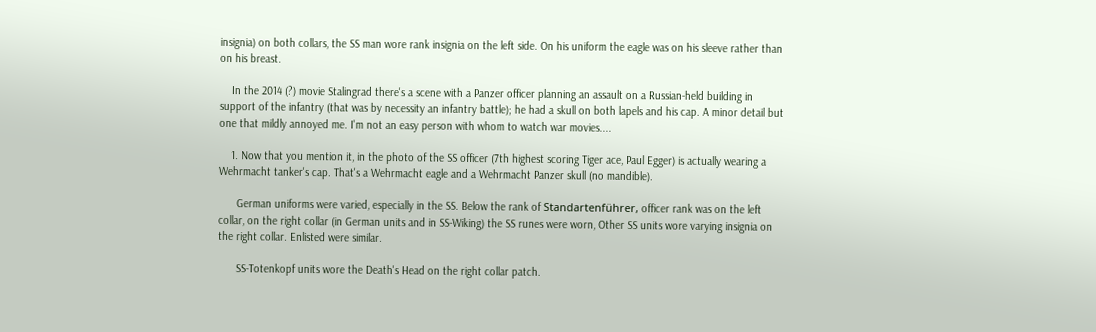insignia) on both collars, the SS man wore rank insignia on the left side. On his uniform the eagle was on his sleeve rather than on his breast.

    In the 2014 (?) movie Stalingrad there's a scene with a Panzer officer planning an assault on a Russian-held building in support of the infantry (that was by necessity an infantry battle); he had a skull on both lapels and his cap. A minor detail but one that mildly annoyed me. I'm not an easy person with whom to watch war movies....

    1. Now that you mention it, in the photo of the SS officer (7th highest scoring Tiger ace, Paul Egger) is actually wearing a Wehrmacht tanker's cap. That's a Wehrmacht eagle and a Wehrmacht Panzer skull (no mandible).

      German uniforms were varied, especially in the SS. Below the rank of Standartenführer, officer rank was on the left collar, on the right collar (in German units and in SS-Wiking) the SS runes were worn, Other SS units wore varying insignia on the right collar. Enlisted were similar.

      SS-Totenkopf units wore the Death's Head on the right collar patch.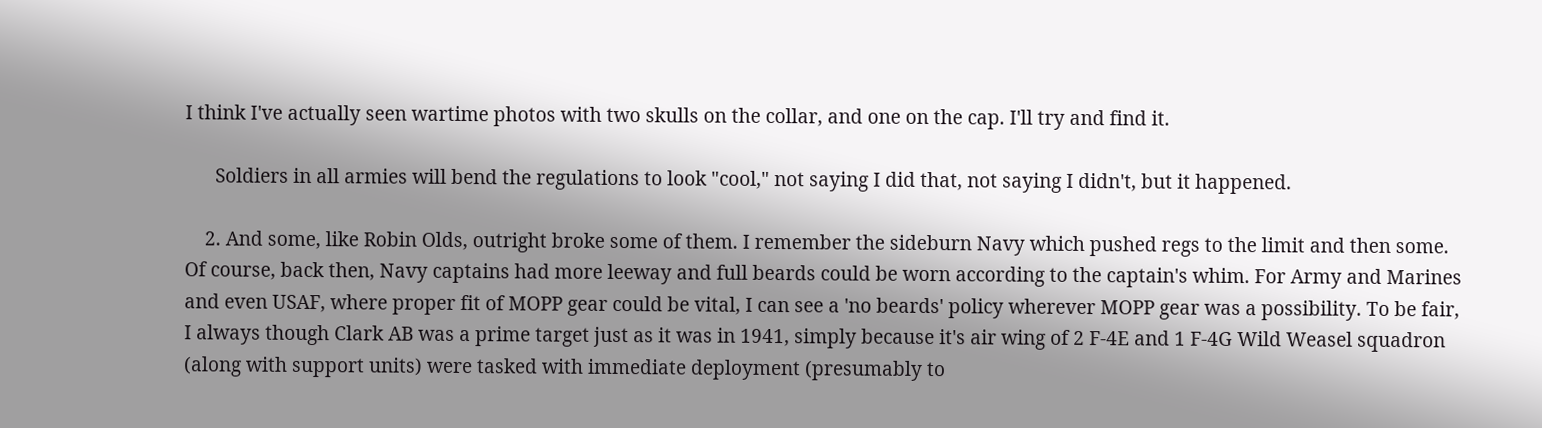I think I've actually seen wartime photos with two skulls on the collar, and one on the cap. I'll try and find it.

      Soldiers in all armies will bend the regulations to look "cool," not saying I did that, not saying I didn't, but it happened.

    2. And some, like Robin Olds, outright broke some of them. I remember the sideburn Navy which pushed regs to the limit and then some. Of course, back then, Navy captains had more leeway and full beards could be worn according to the captain's whim. For Army and Marines and even USAF, where proper fit of MOPP gear could be vital, I can see a 'no beards' policy wherever MOPP gear was a possibility. To be fair, I always though Clark AB was a prime target just as it was in 1941, simply because it's air wing of 2 F-4E and 1 F-4G Wild Weasel squadron (along with support units) were tasked with immediate deployment (presumably to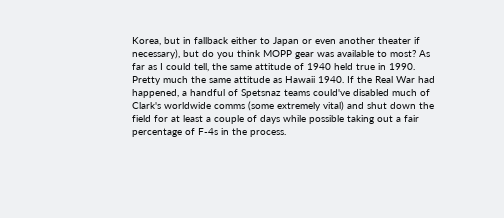Korea, but in fallback either to Japan or even another theater if necessary), but do you think MOPP gear was available to most? As far as I could tell, the same attitude of 1940 held true in 1990. Pretty much the same attitude as Hawaii 1940. If the Real War had happened, a handful of Spetsnaz teams could've disabled much of Clark's worldwide comms (some extremely vital) and shut down the field for at least a couple of days while possible taking out a fair percentage of F-4s in the process.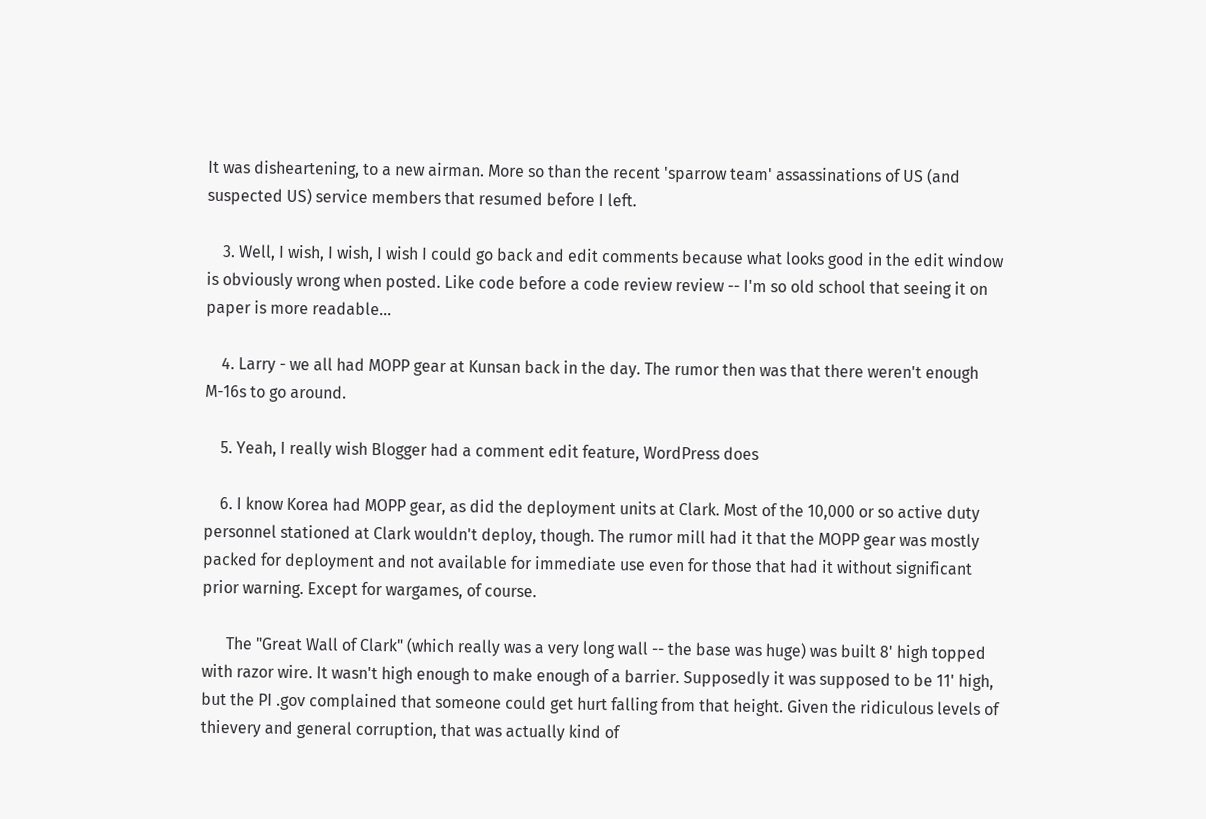It was disheartening, to a new airman. More so than the recent 'sparrow team' assassinations of US (and suspected US) service members that resumed before I left.

    3. Well, I wish, I wish, I wish I could go back and edit comments because what looks good in the edit window is obviously wrong when posted. Like code before a code review review -- I'm so old school that seeing it on paper is more readable...

    4. Larry - we all had MOPP gear at Kunsan back in the day. The rumor then was that there weren't enough M-16s to go around.

    5. Yeah, I really wish Blogger had a comment edit feature, WordPress does

    6. I know Korea had MOPP gear, as did the deployment units at Clark. Most of the 10,000 or so active duty personnel stationed at Clark wouldn't deploy, though. The rumor mill had it that the MOPP gear was mostly packed for deployment and not available for immediate use even for those that had it without significant prior warning. Except for wargames, of course.

      The "Great Wall of Clark" (which really was a very long wall -- the base was huge) was built 8' high topped with razor wire. It wasn't high enough to make enough of a barrier. Supposedly it was supposed to be 11' high, but the PI .gov complained that someone could get hurt falling from that height. Given the ridiculous levels of thievery and general corruption, that was actually kind of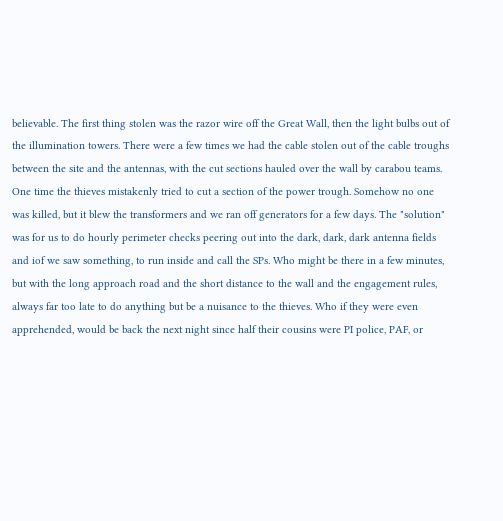believable. The first thing stolen was the razor wire off the Great Wall, then the light bulbs out of the illumination towers. There were a few times we had the cable stolen out of the cable troughs between the site and the antennas, with the cut sections hauled over the wall by carabou teams. One time the thieves mistakenly tried to cut a section of the power trough. Somehow no one was killed, but it blew the transformers and we ran off generators for a few days. The "solution" was for us to do hourly perimeter checks peering out into the dark, dark, dark antenna fields and iof we saw something, to run inside and call the SPs. Who might be there in a few minutes, but with the long approach road and the short distance to the wall and the engagement rules, always far too late to do anything but be a nuisance to the thieves. Who if they were even apprehended, would be back the next night since half their cousins were PI police, PAF, or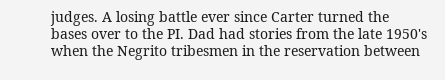judges. A losing battle ever since Carter turned the bases over to the PI. Dad had stories from the late 1950's when the Negrito tribesmen in the reservation between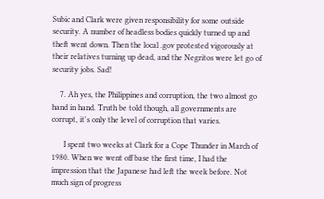Subic and Clark were given responsibility for some outside security. A number of headless bodies quickly turned up and theft went down. Then the local .gov protested vigorously at their relatives turning up dead, and the Negritos were let go of security jobs. Sad!

    7. Ah yes, the Philippines and corruption, the two almost go hand in hand. Truth be told though, all governments are corrupt, it's only the level of corruption that varies.

      I spent two weeks at Clark for a Cope Thunder in March of 1980. When we went off base the first time, I had the impression that the Japanese had left the week before. Not much sign of progress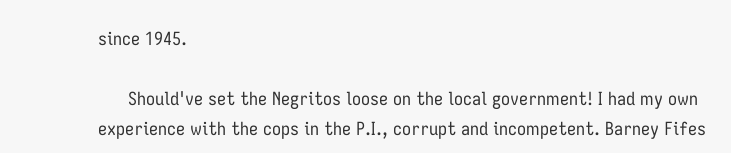since 1945.

      Should've set the Negritos loose on the local government! I had my own experience with the cops in the P.I., corrupt and incompetent. Barney Fifes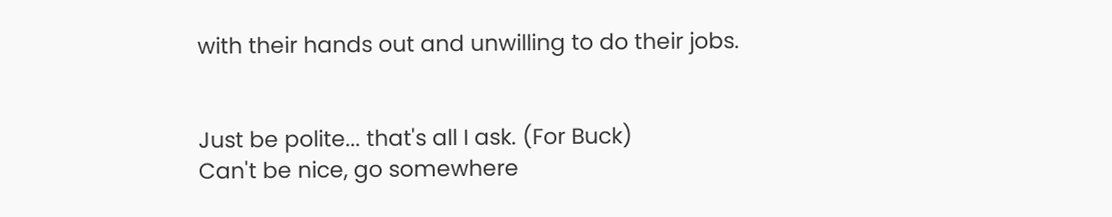with their hands out and unwilling to do their jobs.


Just be polite... that's all I ask. (For Buck)
Can't be nice, go somewhere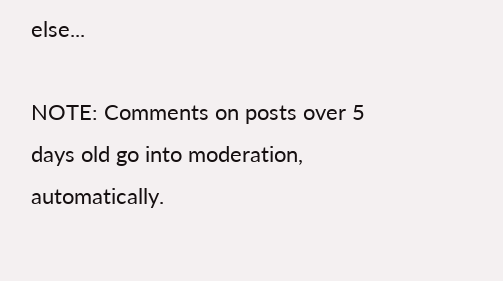else...

NOTE: Comments on posts over 5 days old go into moderation, automatically.